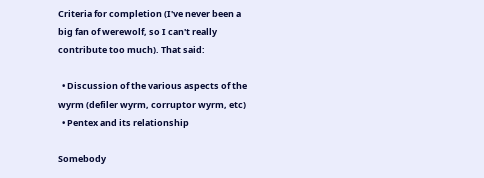Criteria for completion (I've never been a big fan of werewolf, so I can't really contribute too much). That said:

  • Discussion of the various aspects of the wyrm (defiler wyrm, corruptor wyrm, etc)
  • Pentex and its relationship

Somebody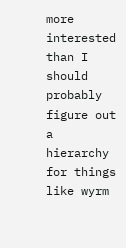more interested than I should probably figure out a hierarchy for things like wyrm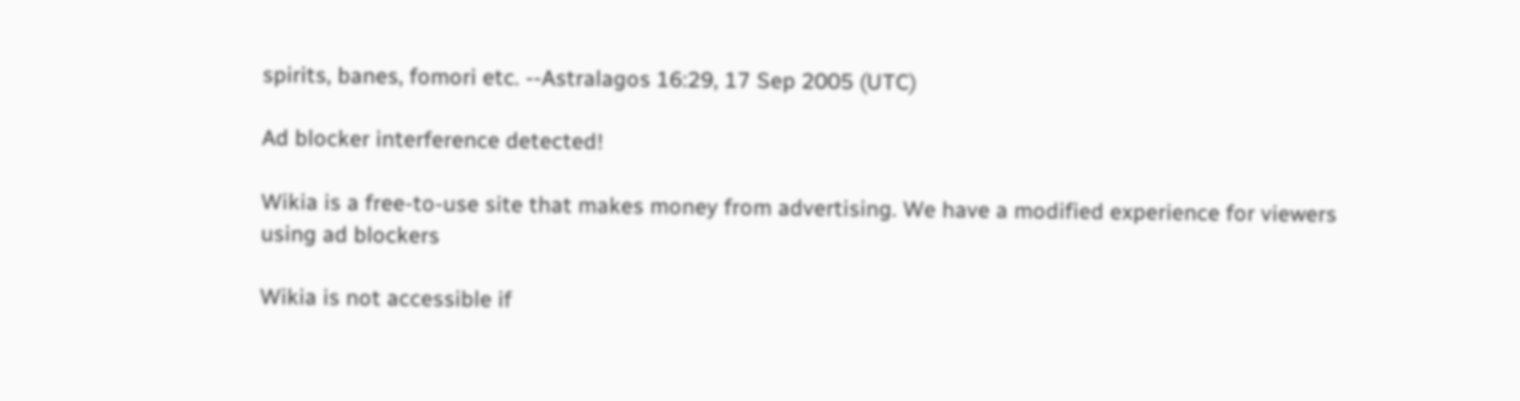spirits, banes, fomori etc. --Astralagos 16:29, 17 Sep 2005 (UTC)

Ad blocker interference detected!

Wikia is a free-to-use site that makes money from advertising. We have a modified experience for viewers using ad blockers

Wikia is not accessible if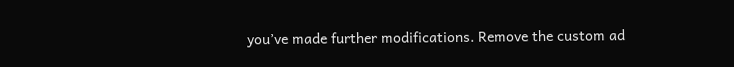you’ve made further modifications. Remove the custom ad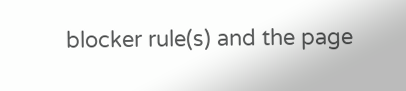blocker rule(s) and the page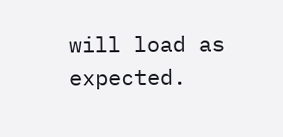will load as expected.